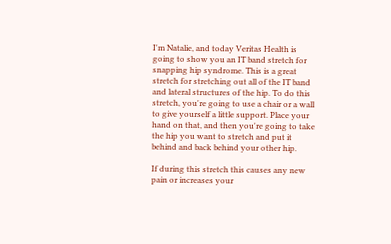I'm Natalie, and today Veritas Health is going to show you an IT band stretch for snapping hip syndrome. This is a great stretch for stretching out all of the IT band and lateral structures of the hip. To do this stretch, you're going to use a chair or a wall to give yourself a little support. Place your hand on that, and then you're going to take the hip you want to stretch and put it behind and back behind your other hip.

If during this stretch this causes any new pain or increases your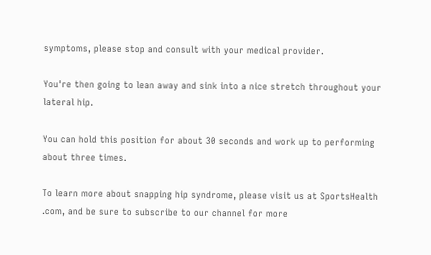symptoms, please stop and consult with your medical provider.

You're then going to lean away and sink into a nice stretch throughout your lateral hip.

You can hold this position for about 30 seconds and work up to performing about three times.

To learn more about snapping hip syndrome, please visit us at SportsHealth .com, and be sure to subscribe to our channel for more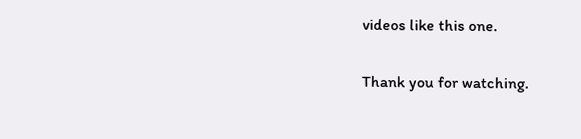videos like this one.

Thank you for watching.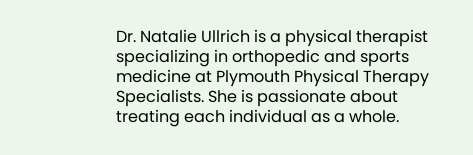Dr. Natalie Ullrich is a physical therapist specializing in orthopedic and sports medicine at Plymouth Physical Therapy Specialists. She is passionate about treating each individual as a whole.